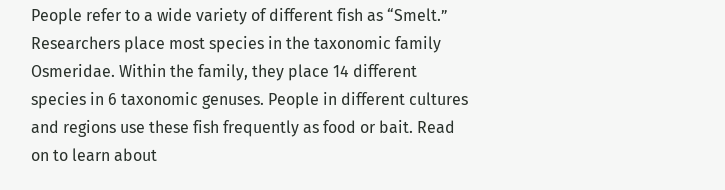People refer to a wide variety of different fish as “Smelt.” Researchers place most species in the taxonomic family Osmeridae. Within the family, they place 14 different species in 6 taxonomic genuses. People in different cultures and regions use these fish frequently as food or bait. Read on to learn about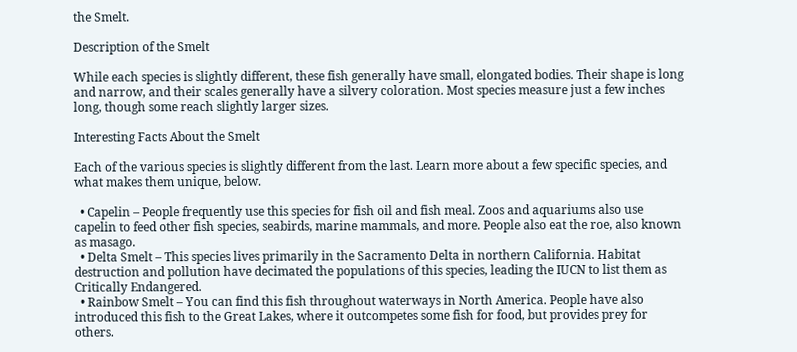the Smelt.

Description of the Smelt

While each species is slightly different, these fish generally have small, elongated bodies. Their shape is long and narrow, and their scales generally have a silvery coloration. Most species measure just a few inches long, though some reach slightly larger sizes.

Interesting Facts About the Smelt

Each of the various species is slightly different from the last. Learn more about a few specific species, and what makes them unique, below.

  • Capelin – People frequently use this species for fish oil and fish meal. Zoos and aquariums also use capelin to feed other fish species, seabirds, marine mammals, and more. People also eat the roe, also known as masago.
  • Delta Smelt – This species lives primarily in the Sacramento Delta in northern California. Habitat destruction and pollution have decimated the populations of this species, leading the IUCN to list them as Critically Endangered.
  • Rainbow Smelt – You can find this fish throughout waterways in North America. People have also introduced this fish to the Great Lakes, where it outcompetes some fish for food, but provides prey for others.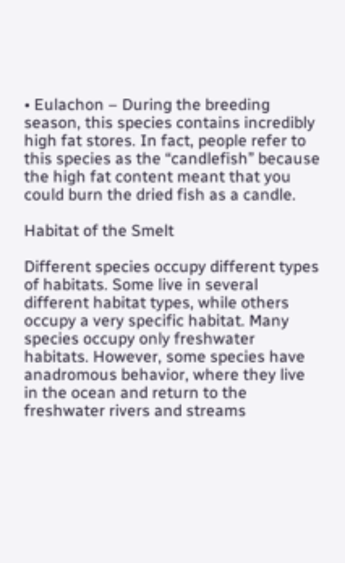• Eulachon – During the breeding season, this species contains incredibly high fat stores. In fact, people refer to this species as the “candlefish” because the high fat content meant that you could burn the dried fish as a candle.

Habitat of the Smelt

Different species occupy different types of habitats. Some live in several different habitat types, while others occupy a very specific habitat. Many species occupy only freshwater habitats. However, some species have anadromous behavior, where they live in the ocean and return to the freshwater rivers and streams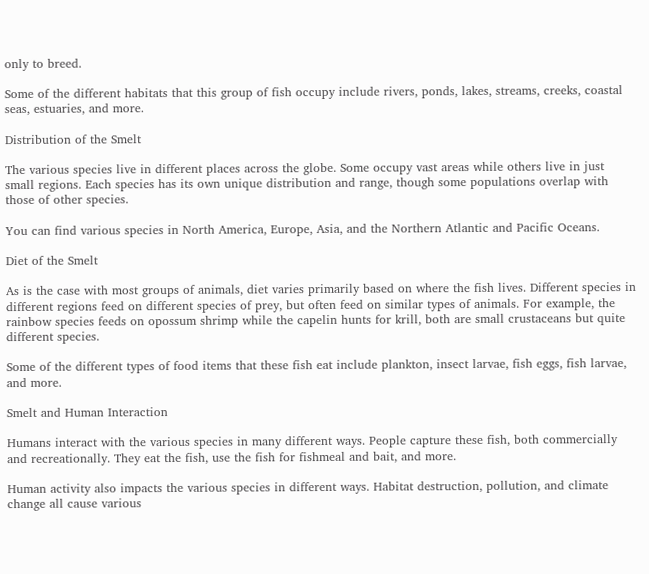only to breed.

Some of the different habitats that this group of fish occupy include rivers, ponds, lakes, streams, creeks, coastal seas, estuaries, and more.

Distribution of the Smelt

The various species live in different places across the globe. Some occupy vast areas while others live in just small regions. Each species has its own unique distribution and range, though some populations overlap with those of other species.

You can find various species in North America, Europe, Asia, and the Northern Atlantic and Pacific Oceans.

Diet of the Smelt

As is the case with most groups of animals, diet varies primarily based on where the fish lives. Different species in different regions feed on different species of prey, but often feed on similar types of animals. For example, the rainbow species feeds on opossum shrimp while the capelin hunts for krill, both are small crustaceans but quite different species.

Some of the different types of food items that these fish eat include plankton, insect larvae, fish eggs, fish larvae, and more.

Smelt and Human Interaction

Humans interact with the various species in many different ways. People capture these fish, both commercially and recreationally. They eat the fish, use the fish for fishmeal and bait, and more.

Human activity also impacts the various species in different ways. Habitat destruction, pollution, and climate change all cause various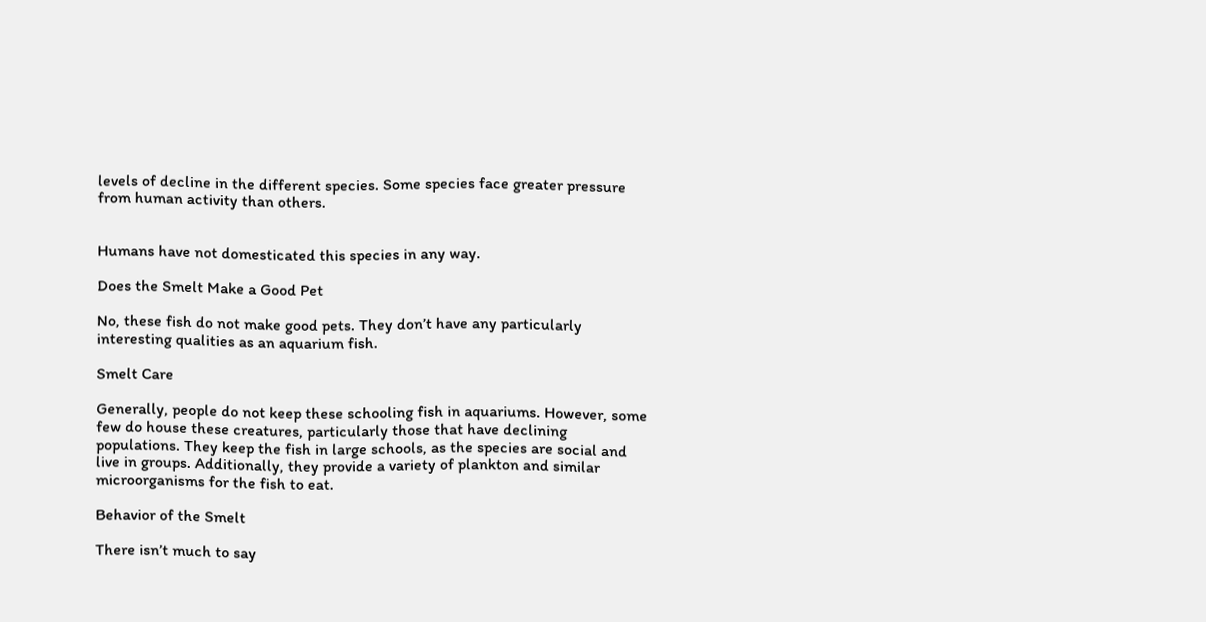levels of decline in the different species. Some species face greater pressure from human activity than others.


Humans have not domesticated this species in any way.

Does the Smelt Make a Good Pet

No, these fish do not make good pets. They don’t have any particularly interesting qualities as an aquarium fish.

Smelt Care

Generally, people do not keep these schooling fish in aquariums. However, some few do house these creatures, particularly those that have declining populations. They keep the fish in large schools, as the species are social and live in groups. Additionally, they provide a variety of plankton and similar microorganisms for the fish to eat.

Behavior of the Smelt

There isn’t much to say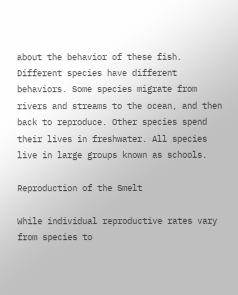about the behavior of these fish. Different species have different behaviors. Some species migrate from rivers and streams to the ocean, and then back to reproduce. Other species spend their lives in freshwater. All species live in large groups known as schools.

Reproduction of the Smelt

While individual reproductive rates vary from species to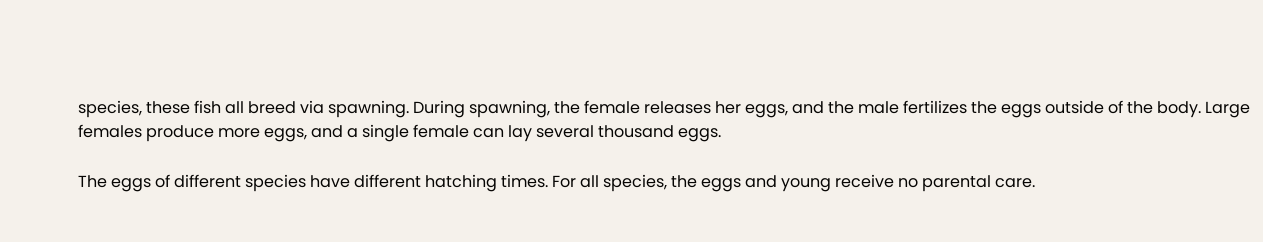species, these fish all breed via spawning. During spawning, the female releases her eggs, and the male fertilizes the eggs outside of the body. Large females produce more eggs, and a single female can lay several thousand eggs.

The eggs of different species have different hatching times. For all species, the eggs and young receive no parental care.